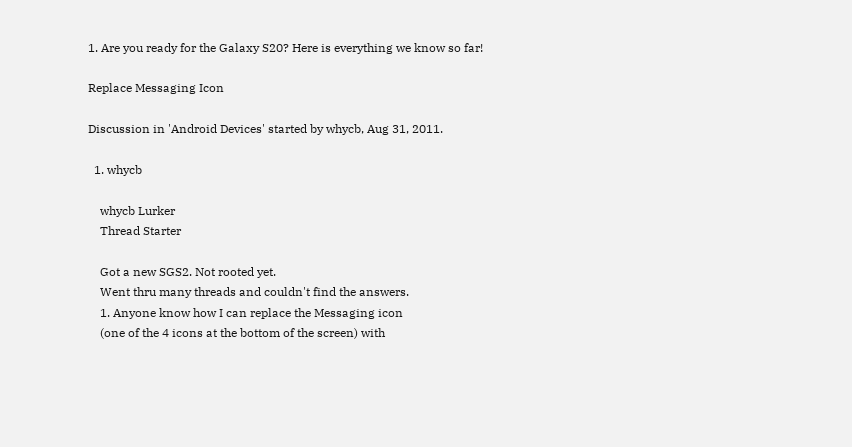1. Are you ready for the Galaxy S20? Here is everything we know so far!

Replace Messaging Icon

Discussion in 'Android Devices' started by whycb, Aug 31, 2011.

  1. whycb

    whycb Lurker
    Thread Starter

    Got a new SGS2. Not rooted yet.
    Went thru many threads and couldn't find the answers.
    1. Anyone know how I can replace the Messaging icon
    (one of the 4 icons at the bottom of the screen) with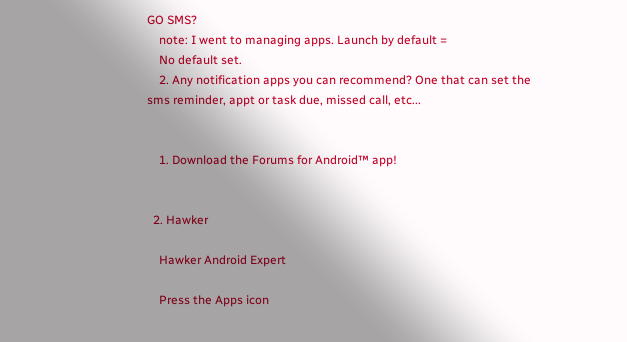GO SMS?
    note: I went to managing apps. Launch by default =
    No default set.
    2. Any notification apps you can recommend? One that can set the sms reminder, appt or task due, missed call, etc...


    1. Download the Forums for Android™ app!


  2. Hawker

    Hawker Android Expert

    Press the Apps icon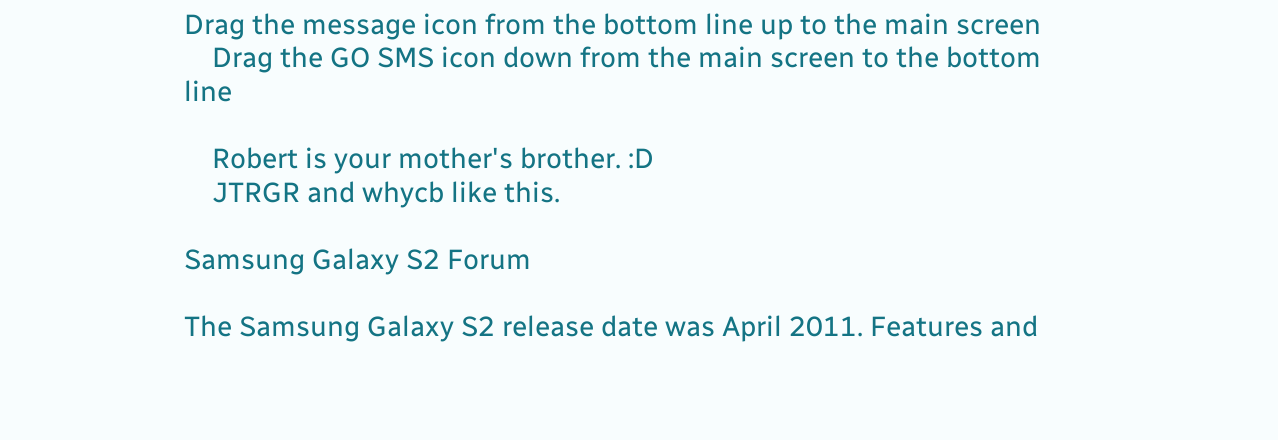Drag the message icon from the bottom line up to the main screen
    Drag the GO SMS icon down from the main screen to the bottom line

    Robert is your mother's brother. :D
    JTRGR and whycb like this.

Samsung Galaxy S2 Forum

The Samsung Galaxy S2 release date was April 2011. Features and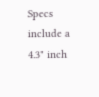Specs include a 4.3" inch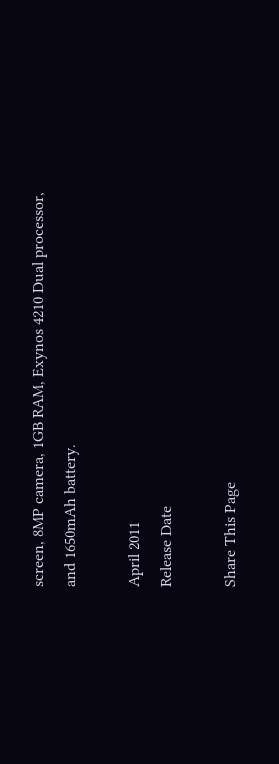screen, 8MP camera, 1GB RAM, Exynos 4210 Dual processor, and 1650mAh battery.

April 2011
Release Date

Share This Page